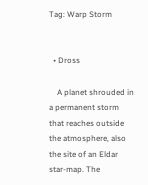Tag: Warp Storm


  • Dross

    A planet shrouded in a permanent storm that reaches outside the atmosphere, also the site of an Eldar star-map. The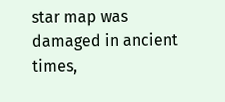star map was damaged in ancient times,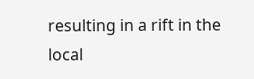resulting in a rift in the local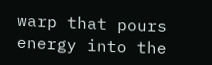warp that pours energy into the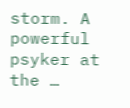storm. A powerful psyker at the …